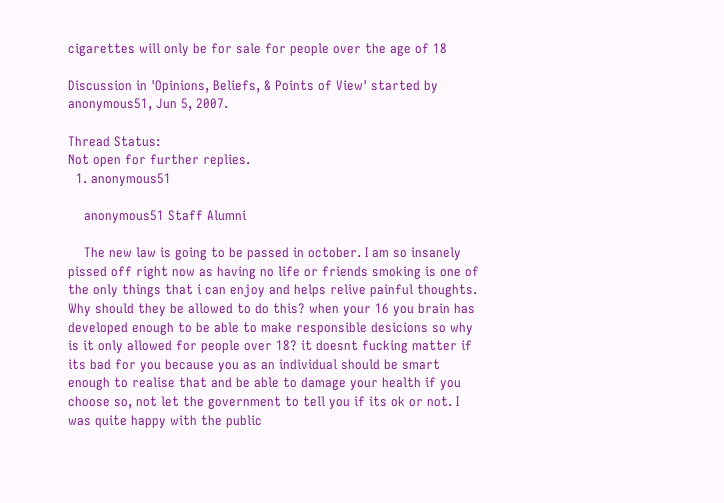cigarettes will only be for sale for people over the age of 18

Discussion in 'Opinions, Beliefs, & Points of View' started by anonymous51, Jun 5, 2007.

Thread Status:
Not open for further replies.
  1. anonymous51

    anonymous51 Staff Alumni

    The new law is going to be passed in october. I am so insanely pissed off right now as having no life or friends smoking is one of the only things that i can enjoy and helps relive painful thoughts. Why should they be allowed to do this? when your 16 you brain has developed enough to be able to make responsible desicions so why is it only allowed for people over 18? it doesnt fucking matter if its bad for you because you as an individual should be smart enough to realise that and be able to damage your health if you choose so, not let the government to tell you if its ok or not. I was quite happy with the public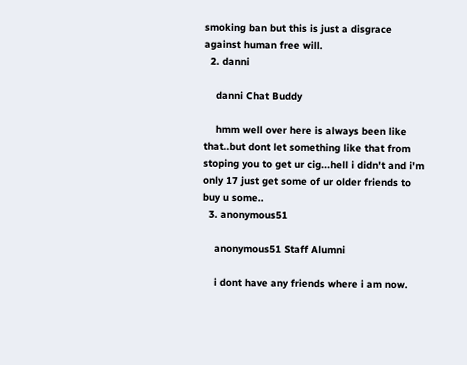smoking ban but this is just a disgrace against human free will.
  2. danni

    danni Chat Buddy

    hmm well over here is always been like that..but dont let something like that from stoping you to get ur cig...hell i didn't and i'm only 17 just get some of ur older friends to buy u some..
  3. anonymous51

    anonymous51 Staff Alumni

    i dont have any friends where i am now.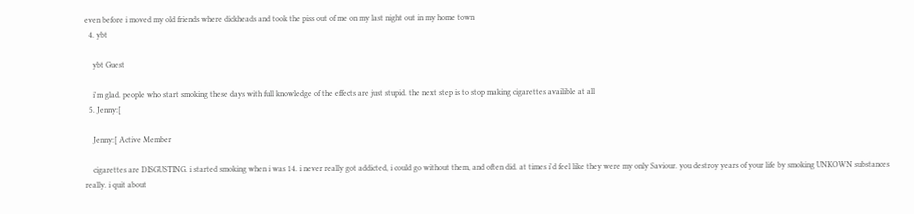even before i moved my old friends where dickheads and took the piss out of me on my last night out in my home town
  4. ybt

    ybt Guest

    i'm glad. people who start smoking these days with full knowledge of the effects are just stupid. the next step is to stop making cigarettes availible at all
  5. Jenny:[

    Jenny:[ Active Member

    cigarettes are DISGUSTING. i started smoking when i was 14. i never really got addicted, i could go without them, and often did. at times i'd feel like they were my only Saviour. you destroy years of your life by smoking UNKOWN substances really. i quit about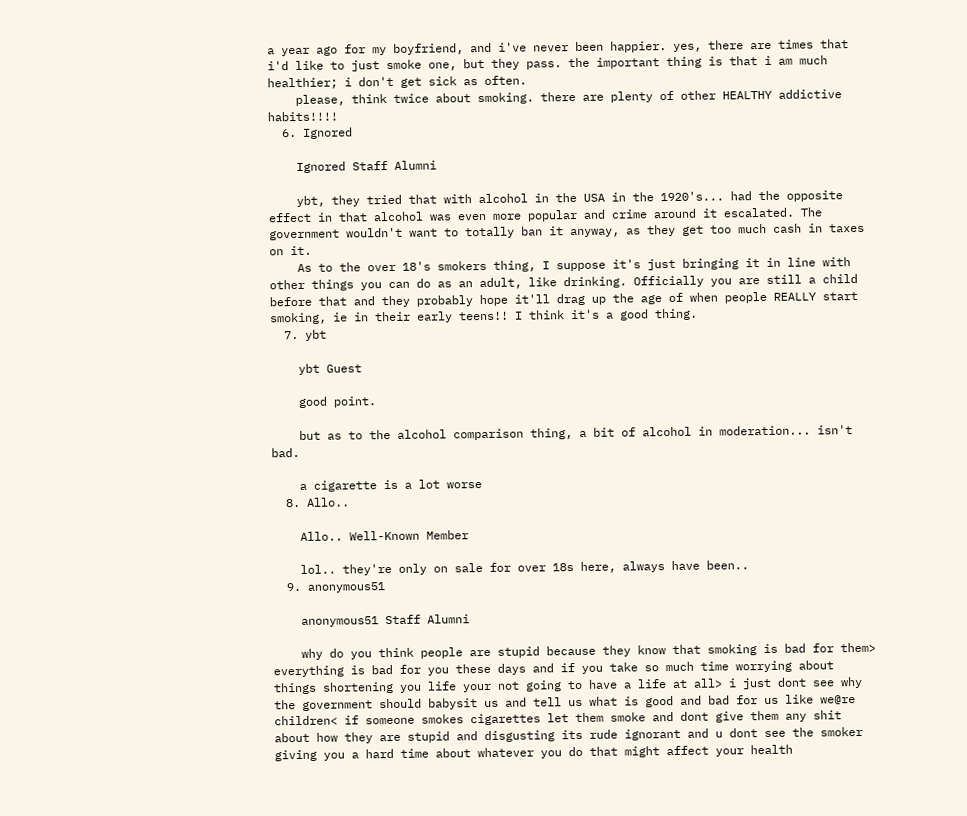a year ago for my boyfriend, and i've never been happier. yes, there are times that i'd like to just smoke one, but they pass. the important thing is that i am much healthier; i don't get sick as often.
    please, think twice about smoking. there are plenty of other HEALTHY addictive habits!!!!
  6. Ignored

    Ignored Staff Alumni

    ybt, they tried that with alcohol in the USA in the 1920's... had the opposite effect in that alcohol was even more popular and crime around it escalated. The government wouldn't want to totally ban it anyway, as they get too much cash in taxes on it.
    As to the over 18's smokers thing, I suppose it's just bringing it in line with other things you can do as an adult, like drinking. Officially you are still a child before that and they probably hope it'll drag up the age of when people REALLY start smoking, ie in their early teens!! I think it's a good thing.
  7. ybt

    ybt Guest

    good point.

    but as to the alcohol comparison thing, a bit of alcohol in moderation... isn't bad.

    a cigarette is a lot worse
  8. Allo..

    Allo.. Well-Known Member

    lol.. they're only on sale for over 18s here, always have been..
  9. anonymous51

    anonymous51 Staff Alumni

    why do you think people are stupid because they know that smoking is bad for them> everything is bad for you these days and if you take so much time worrying about things shortening you life your not going to have a life at all> i just dont see why the government should babysit us and tell us what is good and bad for us like we@re children< if someone smokes cigarettes let them smoke and dont give them any shit about how they are stupid and disgusting its rude ignorant and u dont see the smoker giving you a hard time about whatever you do that might affect your health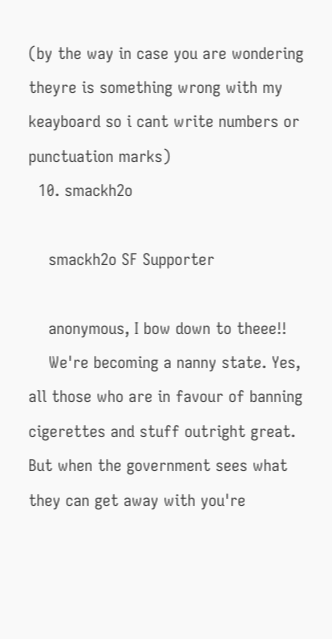(by the way in case you are wondering theyre is something wrong with my keayboard so i cant write numbers or punctuation marks)
  10. smackh2o

    smackh2o SF Supporter

    anonymous, I bow down to theee!!
    We're becoming a nanny state. Yes, all those who are in favour of banning cigerettes and stuff outright great. But when the government sees what they can get away with you're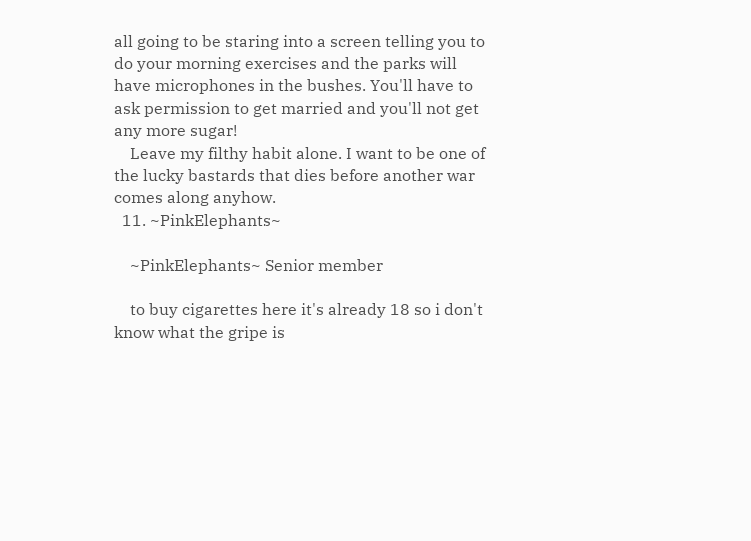all going to be staring into a screen telling you to do your morning exercises and the parks will have microphones in the bushes. You'll have to ask permission to get married and you'll not get any more sugar!
    Leave my filthy habit alone. I want to be one of the lucky bastards that dies before another war comes along anyhow.
  11. ~PinkElephants~

    ~PinkElephants~ Senior member

    to buy cigarettes here it's already 18 so i don't know what the gripe is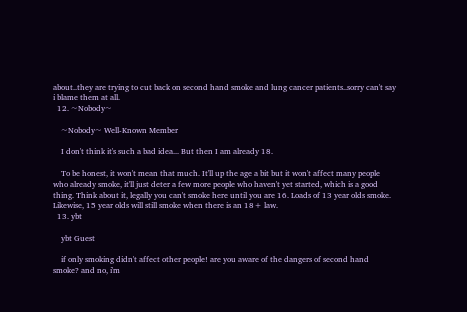about..they are trying to cut back on second hand smoke and lung cancer patients..sorry can't say i blame them at all.
  12. ~Nobody~

    ~Nobody~ Well-Known Member

    I don't think it's such a bad idea... But then I am already 18.

    To be honest, it won't mean that much. It'll up the age a bit but it won't affect many people who already smoke, it'll just deter a few more people who haven't yet started, which is a good thing. Think about it, legally you can't smoke here until you are 16. Loads of 13 year olds smoke. Likewise, 15 year olds will still smoke when there is an 18+ law.
  13. ybt

    ybt Guest

    if only smoking didn't affect other people! are you aware of the dangers of second hand smoke? and no, i'm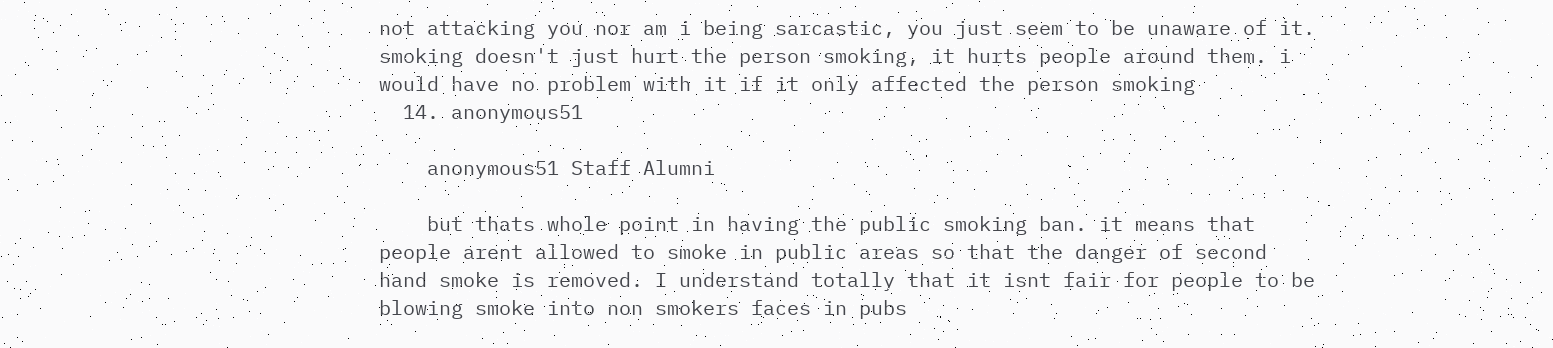not attacking you nor am i being sarcastic, you just seem to be unaware of it. smoking doesn't just hurt the person smoking, it hurts people around them. i would have no problem with it if it only affected the person smoking
  14. anonymous51

    anonymous51 Staff Alumni

    but thats whole point in having the public smoking ban. it means that people arent allowed to smoke in public areas so that the danger of second hand smoke is removed. I understand totally that it isnt fair for people to be blowing smoke into non smokers faces in pubs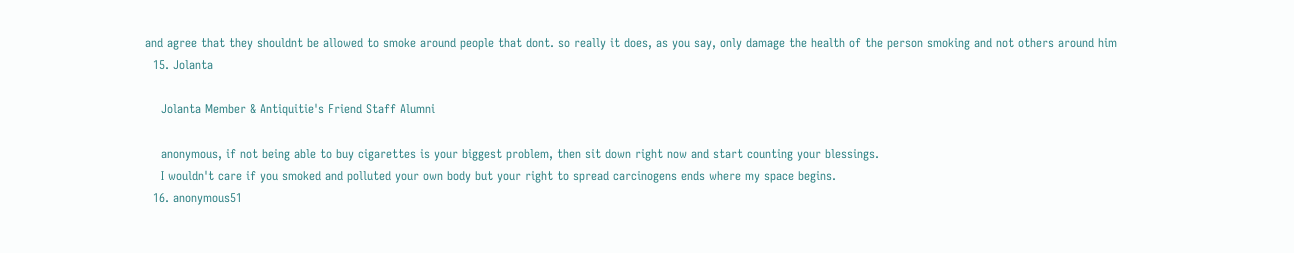and agree that they shouldnt be allowed to smoke around people that dont. so really it does, as you say, only damage the health of the person smoking and not others around him
  15. Jolanta

    Jolanta Member & Antiquitie's Friend Staff Alumni

    anonymous, if not being able to buy cigarettes is your biggest problem, then sit down right now and start counting your blessings.
    I wouldn't care if you smoked and polluted your own body but your right to spread carcinogens ends where my space begins.
  16. anonymous51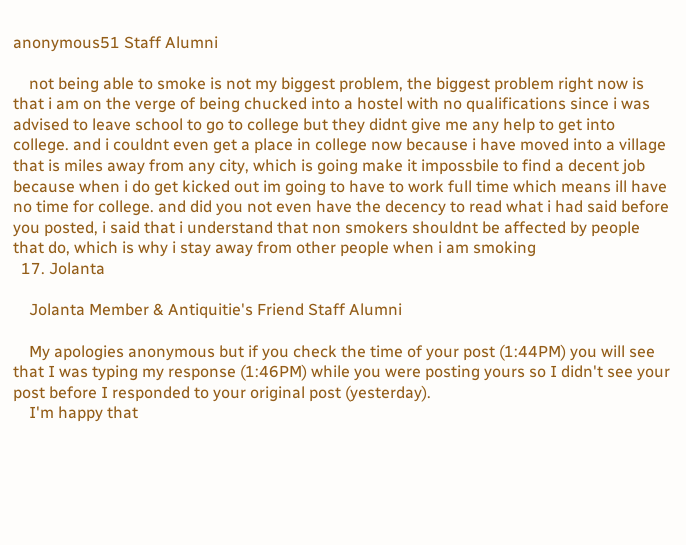anonymous51 Staff Alumni

    not being able to smoke is not my biggest problem, the biggest problem right now is that i am on the verge of being chucked into a hostel with no qualifications since i was advised to leave school to go to college but they didnt give me any help to get into college. and i couldnt even get a place in college now because i have moved into a village that is miles away from any city, which is going make it impossbile to find a decent job because when i do get kicked out im going to have to work full time which means ill have no time for college. and did you not even have the decency to read what i had said before you posted, i said that i understand that non smokers shouldnt be affected by people that do, which is why i stay away from other people when i am smoking
  17. Jolanta

    Jolanta Member & Antiquitie's Friend Staff Alumni

    My apologies anonymous but if you check the time of your post (1:44PM) you will see that I was typing my response (1:46PM) while you were posting yours so I didn't see your post before I responded to your original post (yesterday).
    I'm happy that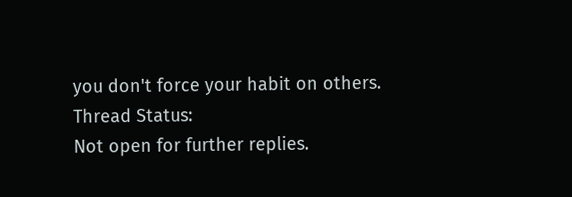you don't force your habit on others.
Thread Status:
Not open for further replies.